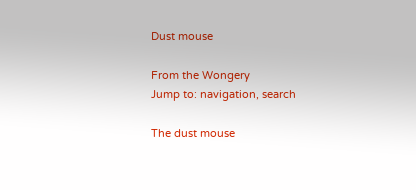Dust mouse

From the Wongery
Jump to: navigation, search

The dust mouse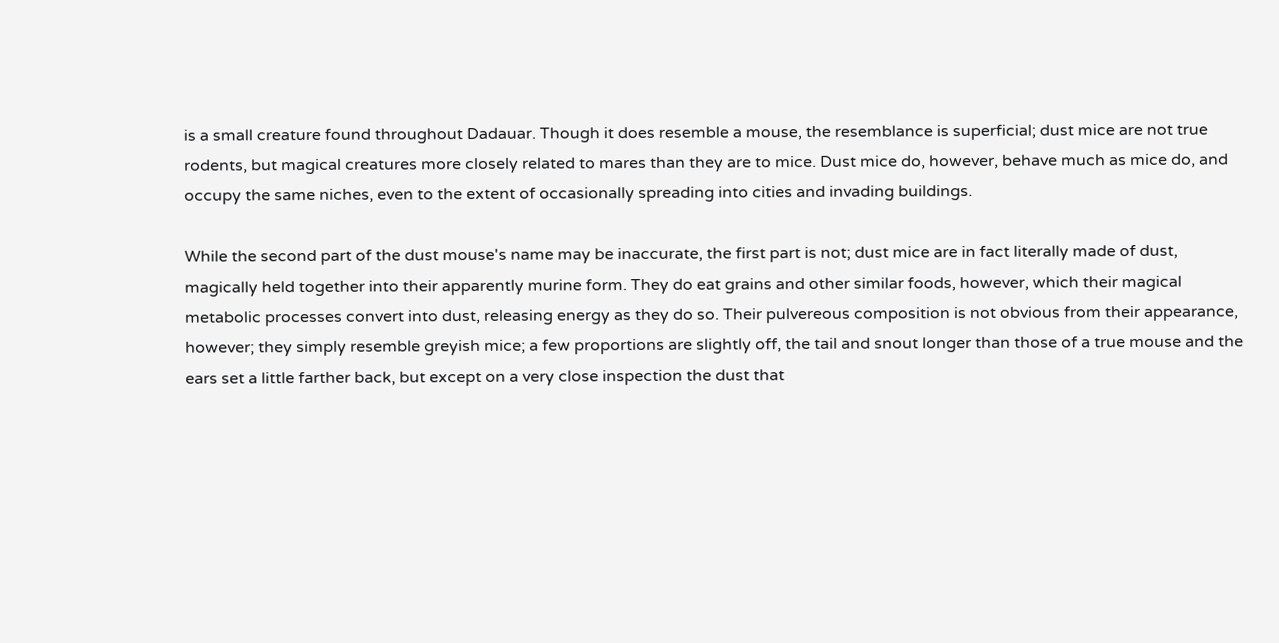is a small creature found throughout Dadauar. Though it does resemble a mouse, the resemblance is superficial; dust mice are not true rodents, but magical creatures more closely related to mares than they are to mice. Dust mice do, however, behave much as mice do, and occupy the same niches, even to the extent of occasionally spreading into cities and invading buildings.

While the second part of the dust mouse's name may be inaccurate, the first part is not; dust mice are in fact literally made of dust, magically held together into their apparently murine form. They do eat grains and other similar foods, however, which their magical metabolic processes convert into dust, releasing energy as they do so. Their pulvereous composition is not obvious from their appearance, however; they simply resemble greyish mice; a few proportions are slightly off, the tail and snout longer than those of a true mouse and the ears set a little farther back, but except on a very close inspection the dust that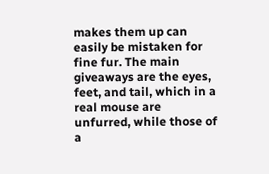makes them up can easily be mistaken for fine fur. The main giveaways are the eyes, feet, and tail, which in a real mouse are unfurred, while those of a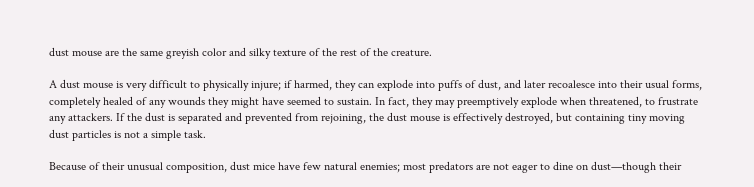dust mouse are the same greyish color and silky texture of the rest of the creature.

A dust mouse is very difficult to physically injure; if harmed, they can explode into puffs of dust, and later recoalesce into their usual forms, completely healed of any wounds they might have seemed to sustain. In fact, they may preemptively explode when threatened, to frustrate any attackers. If the dust is separated and prevented from rejoining, the dust mouse is effectively destroyed, but containing tiny moving dust particles is not a simple task.

Because of their unusual composition, dust mice have few natural enemies; most predators are not eager to dine on dust—though their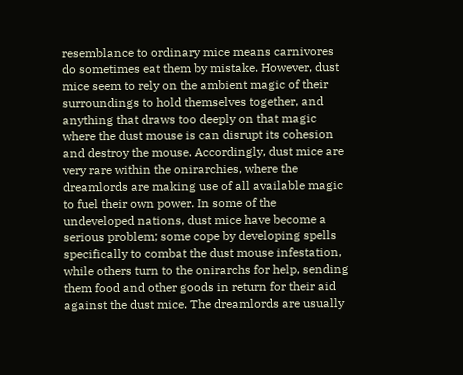resemblance to ordinary mice means carnivores do sometimes eat them by mistake. However, dust mice seem to rely on the ambient magic of their surroundings to hold themselves together, and anything that draws too deeply on that magic where the dust mouse is can disrupt its cohesion and destroy the mouse. Accordingly, dust mice are very rare within the onirarchies, where the dreamlords are making use of all available magic to fuel their own power. In some of the undeveloped nations, dust mice have become a serious problem; some cope by developing spells specifically to combat the dust mouse infestation, while others turn to the onirarchs for help, sending them food and other goods in return for their aid against the dust mice. The dreamlords are usually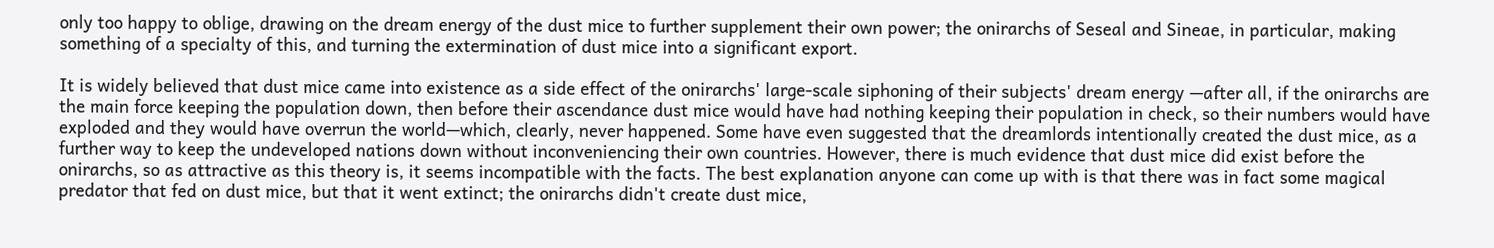only too happy to oblige, drawing on the dream energy of the dust mice to further supplement their own power; the onirarchs of Seseal and Sineae, in particular, making something of a specialty of this, and turning the extermination of dust mice into a significant export.

It is widely believed that dust mice came into existence as a side effect of the onirarchs' large-scale siphoning of their subjects' dream energy —after all, if the onirarchs are the main force keeping the population down, then before their ascendance dust mice would have had nothing keeping their population in check, so their numbers would have exploded and they would have overrun the world—which, clearly, never happened. Some have even suggested that the dreamlords intentionally created the dust mice, as a further way to keep the undeveloped nations down without inconveniencing their own countries. However, there is much evidence that dust mice did exist before the onirarchs, so as attractive as this theory is, it seems incompatible with the facts. The best explanation anyone can come up with is that there was in fact some magical predator that fed on dust mice, but that it went extinct; the onirarchs didn't create dust mice,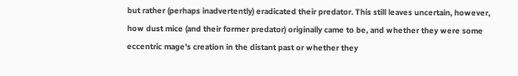but rather (perhaps inadvertently) eradicated their predator. This still leaves uncertain, however, how dust mice (and their former predator) originally came to be, and whether they were some eccentric mage's creation in the distant past or whether they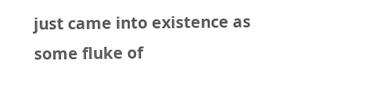just came into existence as some fluke of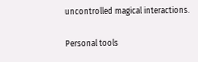uncontrolled magical interactions.

Personal tools